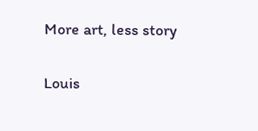More art, less story

Louis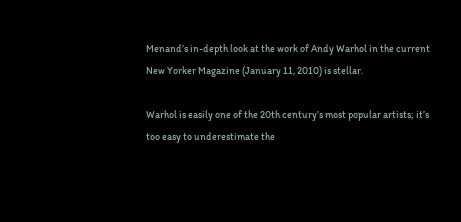Menand’s in-depth look at the work of Andy Warhol in the current New Yorker Magazine (January 11, 2010) is stellar.

Warhol is easily one of the 20th century’s most popular artists; it’s too easy to underestimate the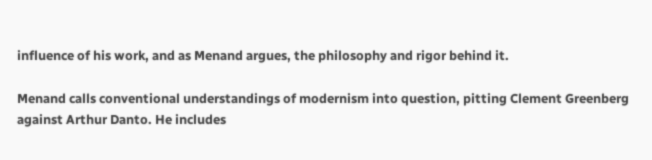influence of his work, and as Menand argues, the philosophy and rigor behind it.

Menand calls conventional understandings of modernism into question, pitting Clement Greenberg against Arthur Danto. He includes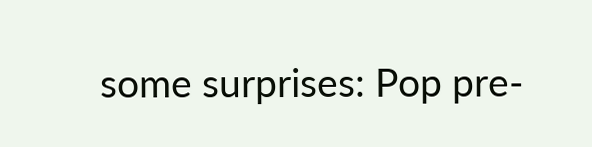some surprises: Pop pre-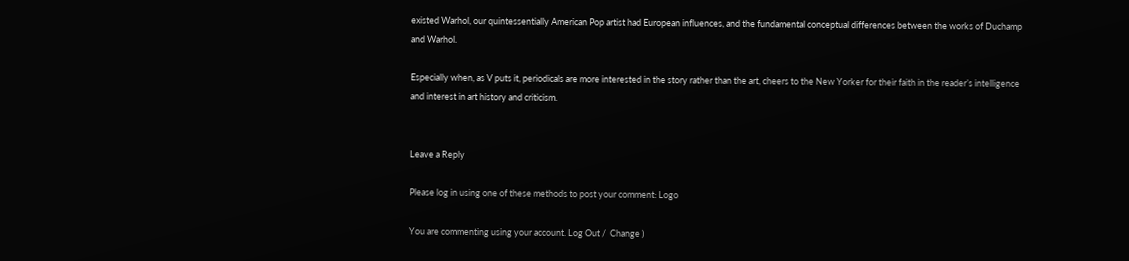existed Warhol, our quintessentially American Pop artist had European influences, and the fundamental conceptual differences between the works of Duchamp and Warhol.

Especially when, as V puts it, periodicals are more interested in the story rather than the art, cheers to the New Yorker for their faith in the reader’s intelligence and interest in art history and criticism.


Leave a Reply

Please log in using one of these methods to post your comment: Logo

You are commenting using your account. Log Out /  Change )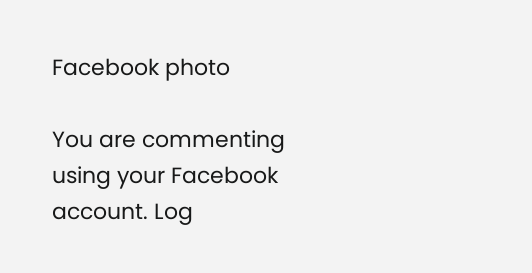Facebook photo

You are commenting using your Facebook account. Log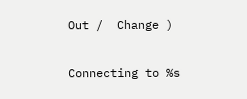Out /  Change )

Connecting to %s